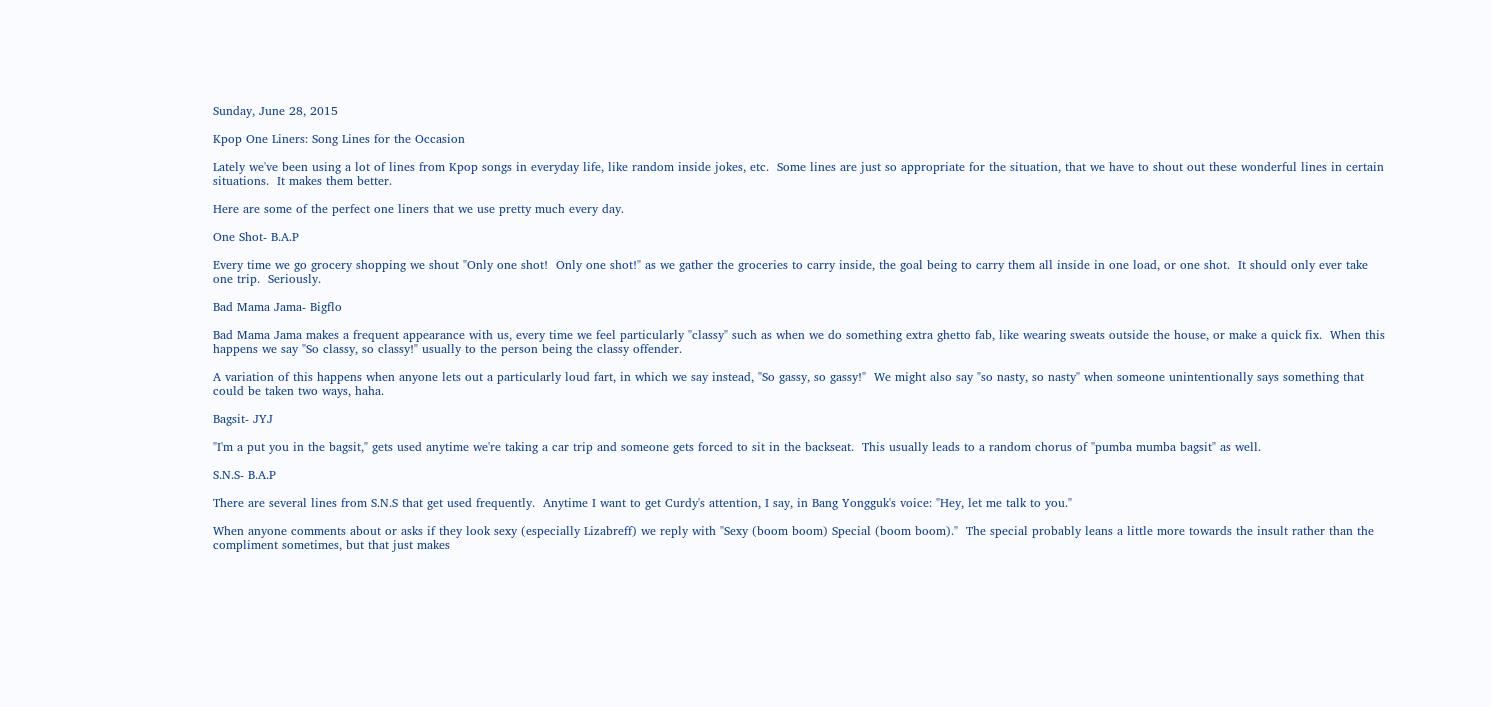Sunday, June 28, 2015

Kpop One Liners: Song Lines for the Occasion

Lately we've been using a lot of lines from Kpop songs in everyday life, like random inside jokes, etc.  Some lines are just so appropriate for the situation, that we have to shout out these wonderful lines in certain situations.  It makes them better.

Here are some of the perfect one liners that we use pretty much every day.

One Shot- B.A.P

Every time we go grocery shopping we shout "Only one shot!  Only one shot!" as we gather the groceries to carry inside, the goal being to carry them all inside in one load, or one shot.  It should only ever take one trip.  Seriously.

Bad Mama Jama- Bigflo

Bad Mama Jama makes a frequent appearance with us, every time we feel particularly "classy" such as when we do something extra ghetto fab, like wearing sweats outside the house, or make a quick fix.  When this happens we say "So classy, so classy!" usually to the person being the classy offender.

A variation of this happens when anyone lets out a particularly loud fart, in which we say instead, "So gassy, so gassy!"  We might also say "so nasty, so nasty" when someone unintentionally says something that could be taken two ways, haha.

Bagsit- JYJ

"I'm a put you in the bagsit," gets used anytime we're taking a car trip and someone gets forced to sit in the backseat.  This usually leads to a random chorus of "pumba mumba bagsit" as well.

S.N.S- B.A.P

There are several lines from S.N.S that get used frequently.  Anytime I want to get Curdy's attention, I say, in Bang Yongguk's voice: "Hey, let me talk to you."

When anyone comments about or asks if they look sexy (especially Lizabreff) we reply with "Sexy (boom boom) Special (boom boom)."  The special probably leans a little more towards the insult rather than the compliment sometimes, but that just makes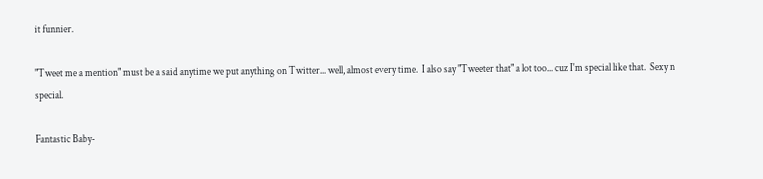it funnier.

"Tweet me a mention" must be a said anytime we put anything on Twitter... well, almost every time.  I also say "Tweeter that" a lot too... cuz I'm special like that.  Sexy n special.

Fantastic Baby-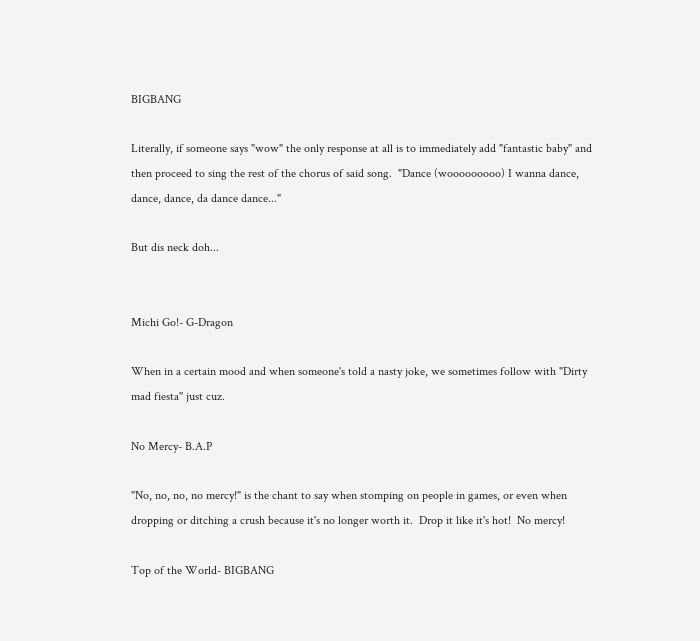BIGBANG

Literally, if someone says "wow" the only response at all is to immediately add "fantastic baby" and then proceed to sing the rest of the chorus of said song.  "Dance (wooooooooo) I wanna dance, dance, dance, da dance dance..."

But dis neck doh...


Michi Go!- G-Dragon

When in a certain mood and when someone's told a nasty joke, we sometimes follow with "Dirty mad fiesta" just cuz.

No Mercy- B.A.P

"No, no, no, no mercy!" is the chant to say when stomping on people in games, or even when dropping or ditching a crush because it's no longer worth it.  Drop it like it's hot!  No mercy!

Top of the World- BIGBANG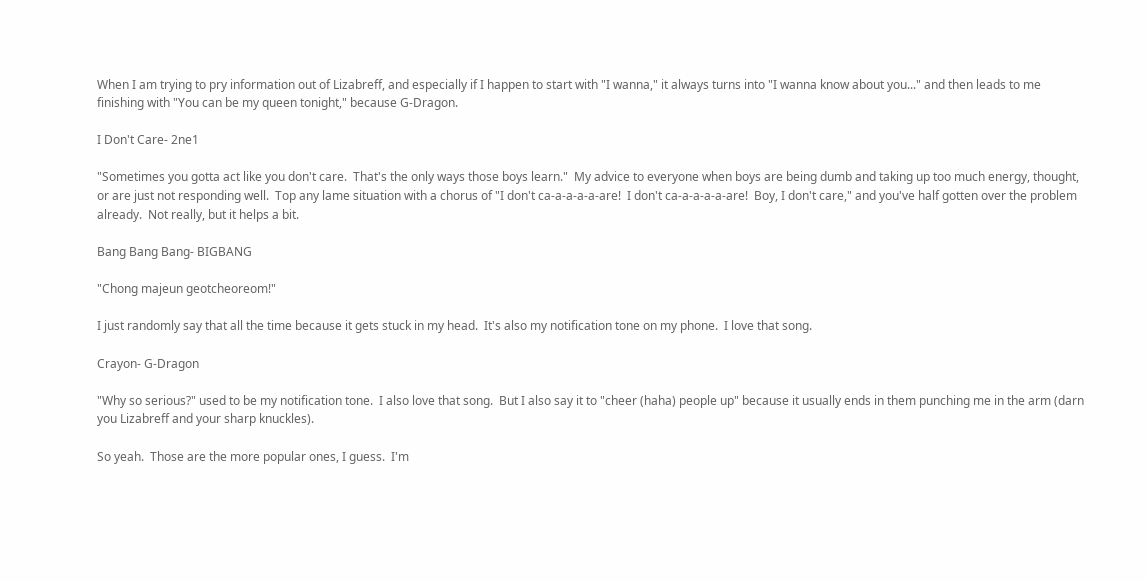When I am trying to pry information out of Lizabreff, and especially if I happen to start with "I wanna," it always turns into "I wanna know about you..." and then leads to me finishing with "You can be my queen tonight," because G-Dragon.

I Don't Care- 2ne1

"Sometimes you gotta act like you don't care.  That's the only ways those boys learn."  My advice to everyone when boys are being dumb and taking up too much energy, thought, or are just not responding well.  Top any lame situation with a chorus of "I don't ca-a-a-a-a-are!  I don't ca-a-a-a-a-are!  Boy, I don't care," and you've half gotten over the problem already.  Not really, but it helps a bit.

Bang Bang Bang- BIGBANG

"Chong majeun geotcheoreom!"

I just randomly say that all the time because it gets stuck in my head.  It's also my notification tone on my phone.  I love that song.

Crayon- G-Dragon

"Why so serious?" used to be my notification tone.  I also love that song.  But I also say it to "cheer (haha) people up" because it usually ends in them punching me in the arm (darn you Lizabreff and your sharp knuckles).

So yeah.  Those are the more popular ones, I guess.  I'm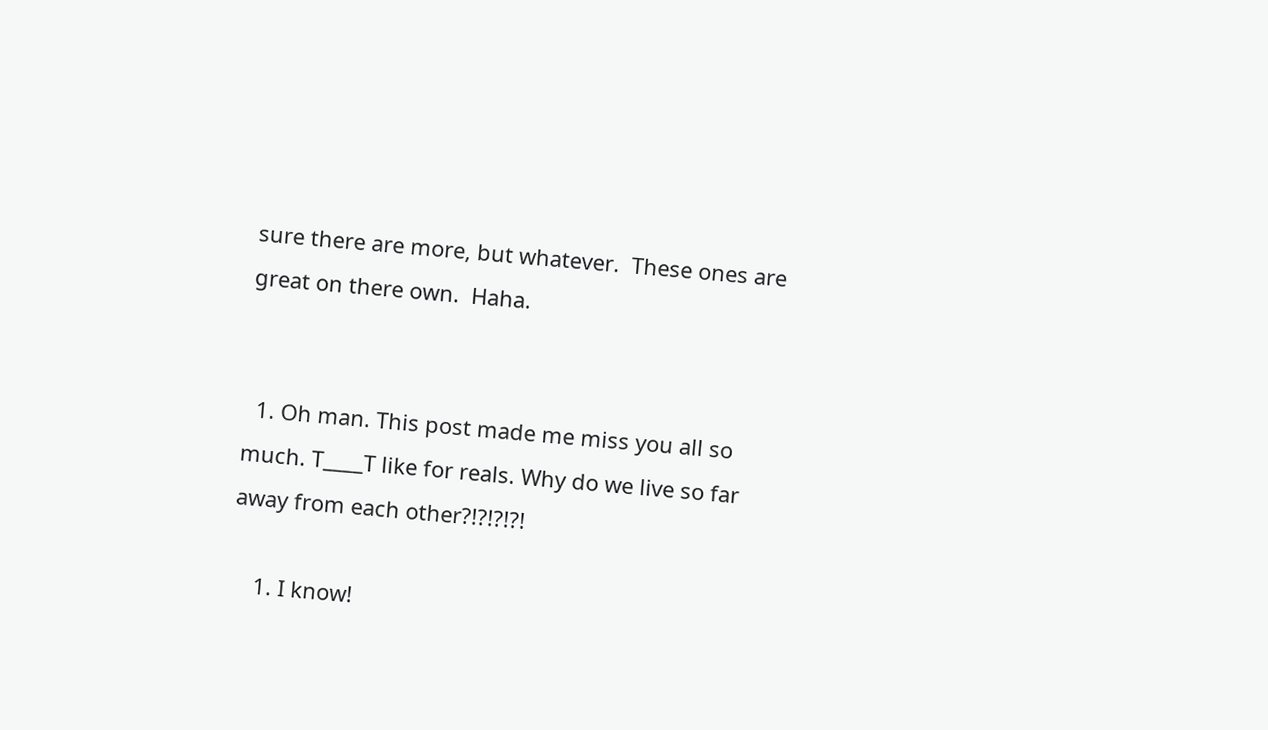sure there are more, but whatever.  These ones are great on there own.  Haha.


  1. Oh man. This post made me miss you all so much. T____T like for reals. Why do we live so far away from each other?!?!?!?!

    1. I know!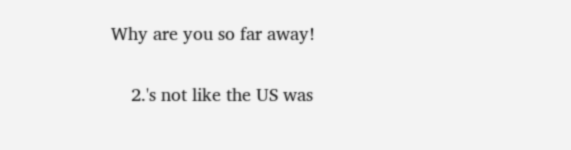Why are you so far away!

    2.'s not like the US was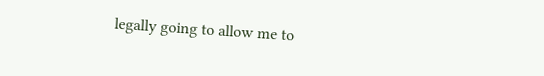legally going to allow me to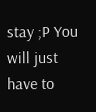stay ;P You will just have to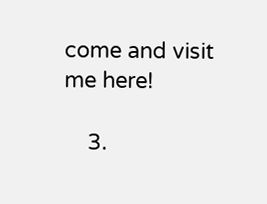come and visit me here!

    3.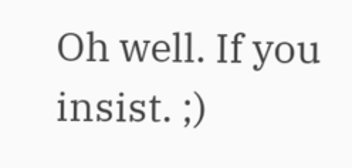Oh well. If you insist. ;)